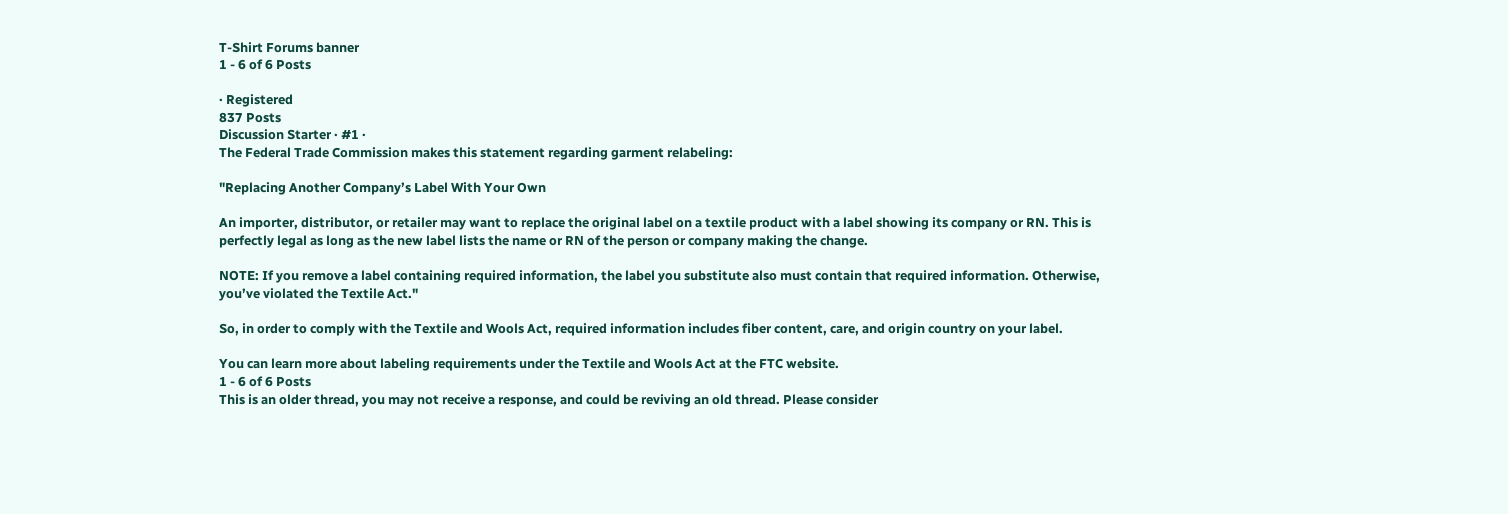T-Shirt Forums banner
1 - 6 of 6 Posts

· Registered
837 Posts
Discussion Starter · #1 ·
The Federal Trade Commission makes this statement regarding garment relabeling:

"Replacing Another Company’s Label With Your Own

An importer, distributor, or retailer may want to replace the original label on a textile product with a label showing its company or RN. This is perfectly legal as long as the new label lists the name or RN of the person or company making the change.

NOTE: If you remove a label containing required information, the label you substitute also must contain that required information. Otherwise, you’ve violated the Textile Act."

So, in order to comply with the Textile and Wools Act, required information includes fiber content, care, and origin country on your label.

You can learn more about labeling requirements under the Textile and Wools Act at the FTC website.
1 - 6 of 6 Posts
This is an older thread, you may not receive a response, and could be reviving an old thread. Please consider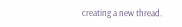creating a new thread.